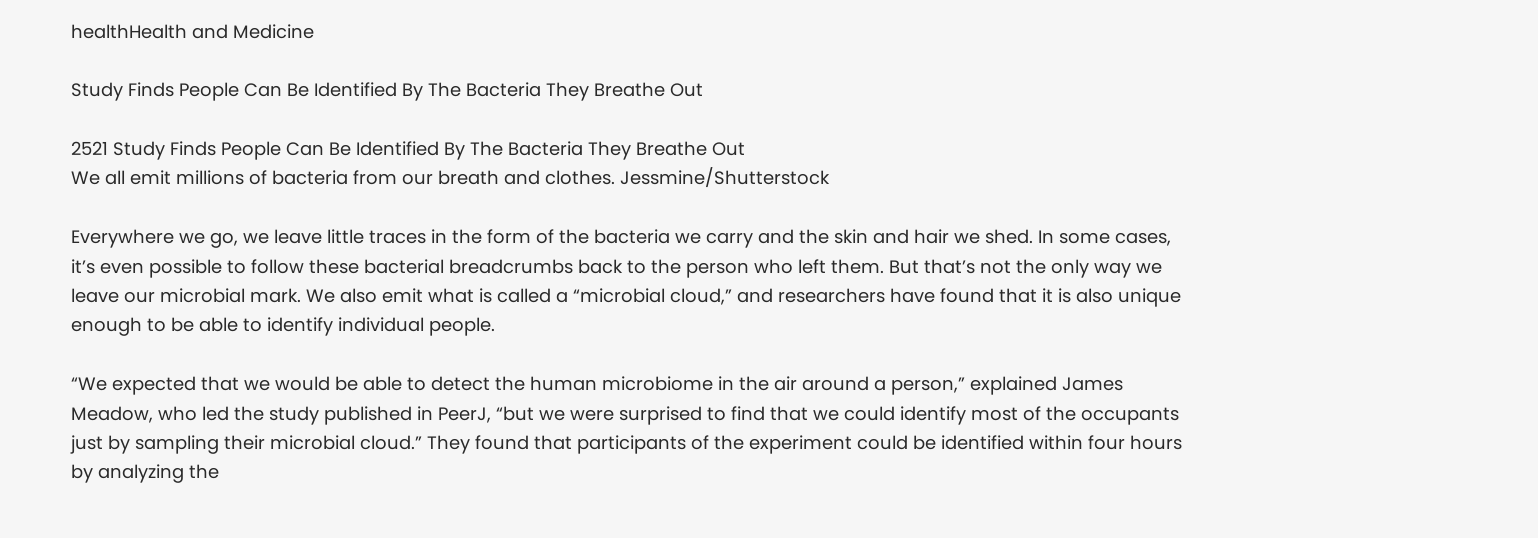healthHealth and Medicine

Study Finds People Can Be Identified By The Bacteria They Breathe Out

2521 Study Finds People Can Be Identified By The Bacteria They Breathe Out
We all emit millions of bacteria from our breath and clothes. Jessmine/Shutterstock

Everywhere we go, we leave little traces in the form of the bacteria we carry and the skin and hair we shed. In some cases, it’s even possible to follow these bacterial breadcrumbs back to the person who left them. But that’s not the only way we leave our microbial mark. We also emit what is called a “microbial cloud,” and researchers have found that it is also unique enough to be able to identify individual people.

“We expected that we would be able to detect the human microbiome in the air around a person,” explained James Meadow, who led the study published in PeerJ, “but we were surprised to find that we could identify most of the occupants just by sampling their microbial cloud.” They found that participants of the experiment could be identified within four hours by analyzing the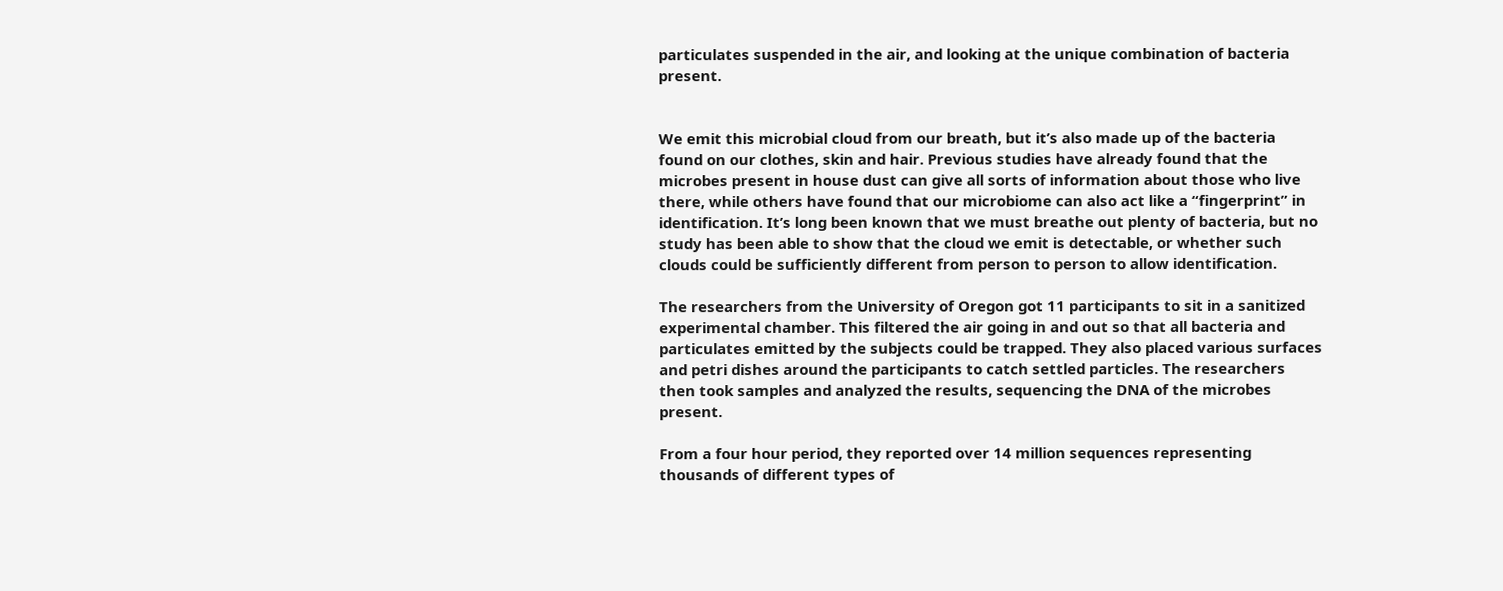particulates suspended in the air, and looking at the unique combination of bacteria present.


We emit this microbial cloud from our breath, but it’s also made up of the bacteria found on our clothes, skin and hair. Previous studies have already found that the microbes present in house dust can give all sorts of information about those who live there, while others have found that our microbiome can also act like a “fingerprint” in identification. It’s long been known that we must breathe out plenty of bacteria, but no study has been able to show that the cloud we emit is detectable, or whether such clouds could be sufficiently different from person to person to allow identification.

The researchers from the University of Oregon got 11 participants to sit in a sanitized experimental chamber. This filtered the air going in and out so that all bacteria and particulates emitted by the subjects could be trapped. They also placed various surfaces and petri dishes around the participants to catch settled particles. The researchers then took samples and analyzed the results, sequencing the DNA of the microbes present.

From a four hour period, they reported over 14 million sequences representing thousands of different types of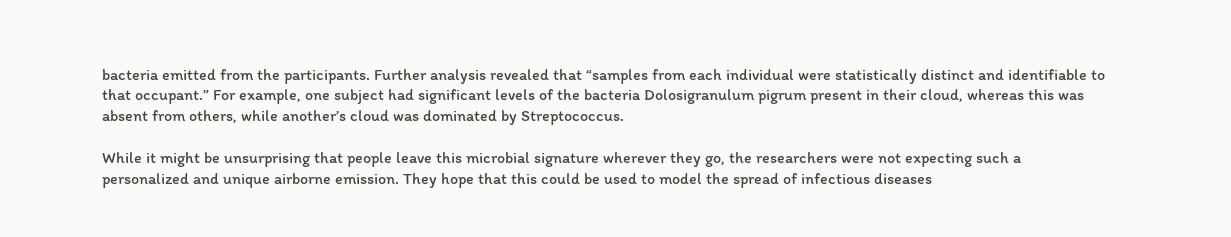bacteria emitted from the participants. Further analysis revealed that “samples from each individual were statistically distinct and identifiable to that occupant.” For example, one subject had significant levels of the bacteria Dolosigranulum pigrum present in their cloud, whereas this was absent from others, while another’s cloud was dominated by Streptococcus.

While it might be unsurprising that people leave this microbial signature wherever they go, the researchers were not expecting such a personalized and unique airborne emission. They hope that this could be used to model the spread of infectious diseases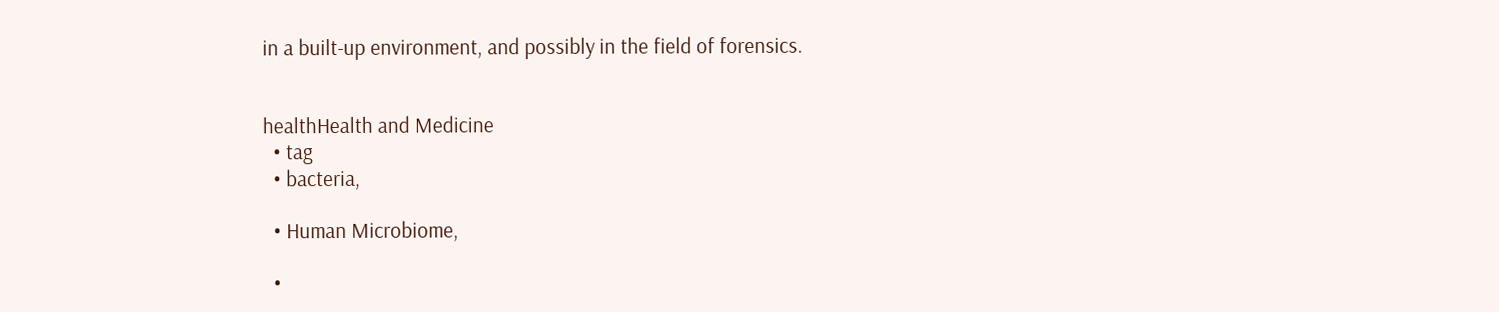in a built-up environment, and possibly in the field of forensics.


healthHealth and Medicine
  • tag
  • bacteria,

  • Human Microbiome,

  •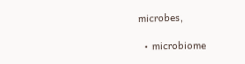microbes,

  • microbiome